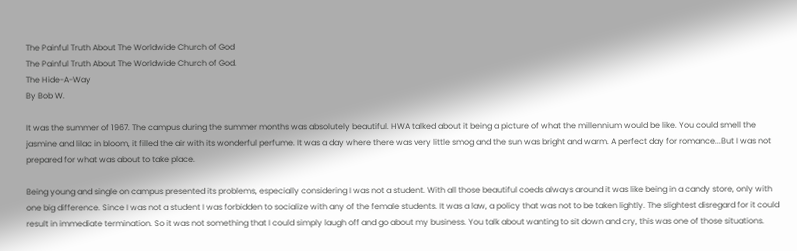The Painful Truth About The Worldwide Church of God
The Painful Truth About The Worldwide Church of God.
The Hide-A-Way
By Bob W.

It was the summer of 1967. The campus during the summer months was absolutely beautiful. HWA talked about it being a picture of what the millennium would be like. You could smell the jasmine and lilac in bloom, it filled the air with its wonderful perfume. It was a day where there was very little smog and the sun was bright and warm. A perfect day for romance...But I was not prepared for what was about to take place.

Being young and single on campus presented its problems, especially considering I was not a student. With all those beautiful coeds always around it was like being in a candy store, only with one big difference. Since I was not a student I was forbidden to socialize with any of the female students. It was a law, a policy that was not to be taken lightly. The slightest disregard for it could result in immediate termination. So it was not something that I could simply laugh off and go about my business. You talk about wanting to sit down and cry, this was one of those situations.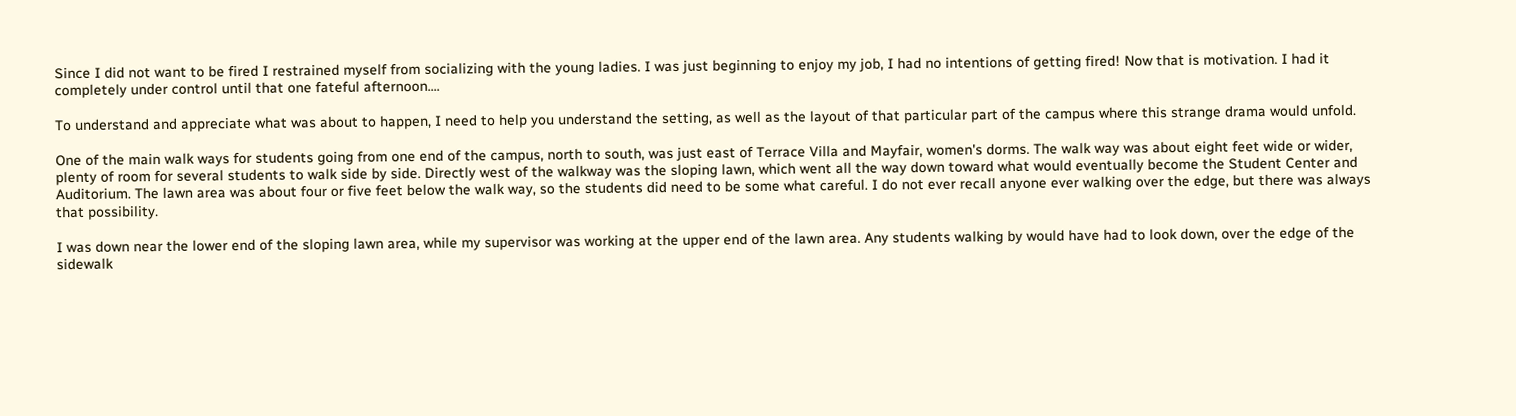Since I did not want to be fired I restrained myself from socializing with the young ladies. I was just beginning to enjoy my job, I had no intentions of getting fired! Now that is motivation. I had it completely under control until that one fateful afternoon....

To understand and appreciate what was about to happen, I need to help you understand the setting, as well as the layout of that particular part of the campus where this strange drama would unfold.

One of the main walk ways for students going from one end of the campus, north to south, was just east of Terrace Villa and Mayfair, women's dorms. The walk way was about eight feet wide or wider, plenty of room for several students to walk side by side. Directly west of the walkway was the sloping lawn, which went all the way down toward what would eventually become the Student Center and Auditorium. The lawn area was about four or five feet below the walk way, so the students did need to be some what careful. I do not ever recall anyone ever walking over the edge, but there was always that possibility.

I was down near the lower end of the sloping lawn area, while my supervisor was working at the upper end of the lawn area. Any students walking by would have had to look down, over the edge of the sidewalk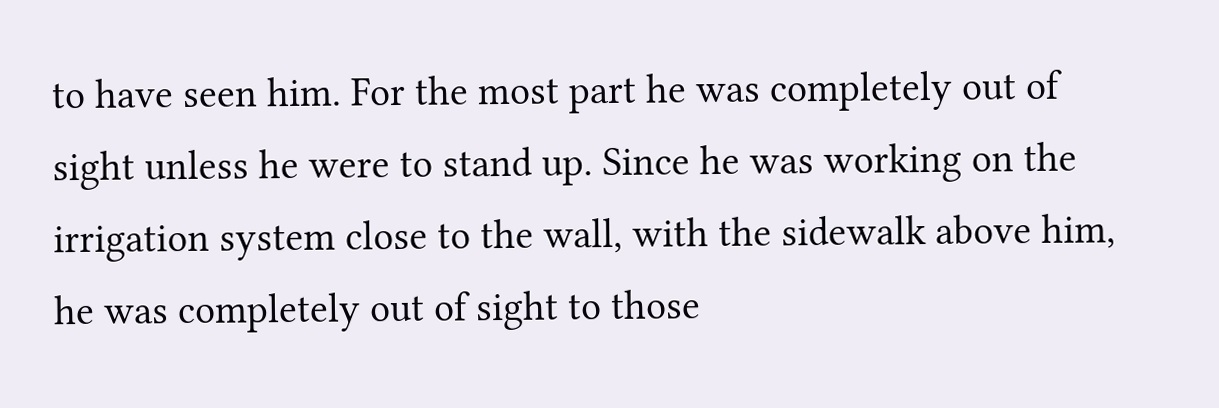to have seen him. For the most part he was completely out of sight unless he were to stand up. Since he was working on the irrigation system close to the wall, with the sidewalk above him, he was completely out of sight to those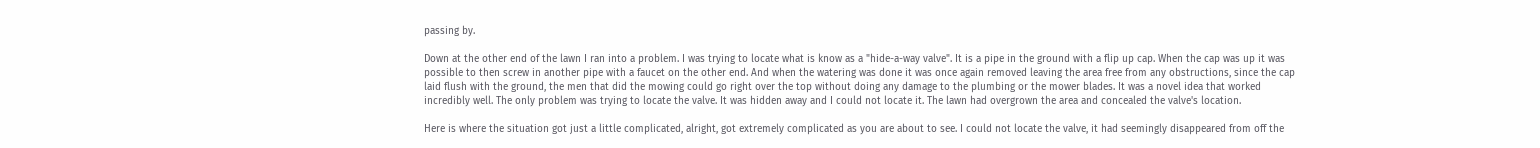passing by.

Down at the other end of the lawn I ran into a problem. I was trying to locate what is know as a "hide-a-way valve". It is a pipe in the ground with a flip up cap. When the cap was up it was possible to then screw in another pipe with a faucet on the other end. And when the watering was done it was once again removed leaving the area free from any obstructions, since the cap laid flush with the ground, the men that did the mowing could go right over the top without doing any damage to the plumbing or the mower blades. It was a novel idea that worked incredibly well. The only problem was trying to locate the valve. It was hidden away and I could not locate it. The lawn had overgrown the area and concealed the valve's location.

Here is where the situation got just a little complicated, alright, got extremely complicated as you are about to see. I could not locate the valve, it had seemingly disappeared from off the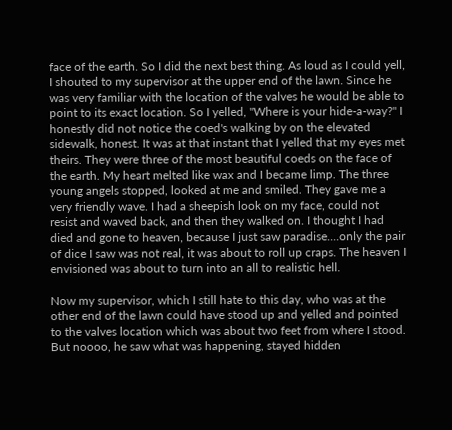face of the earth. So I did the next best thing. As loud as I could yell, I shouted to my supervisor at the upper end of the lawn. Since he was very familiar with the location of the valves he would be able to point to its exact location. So I yelled, "Where is your hide-a-way?" I honestly did not notice the coed's walking by on the elevated sidewalk, honest. It was at that instant that I yelled that my eyes met theirs. They were three of the most beautiful coeds on the face of the earth. My heart melted like wax and I became limp. The three young angels stopped, looked at me and smiled. They gave me a very friendly wave. I had a sheepish look on my face, could not resist and waved back, and then they walked on. I thought I had died and gone to heaven, because I just saw paradise....only the pair of dice I saw was not real, it was about to roll up craps. The heaven I envisioned was about to turn into an all to realistic hell.

Now my supervisor, which I still hate to this day, who was at the other end of the lawn could have stood up and yelled and pointed to the valves location which was about two feet from where I stood. But noooo, he saw what was happening, stayed hidden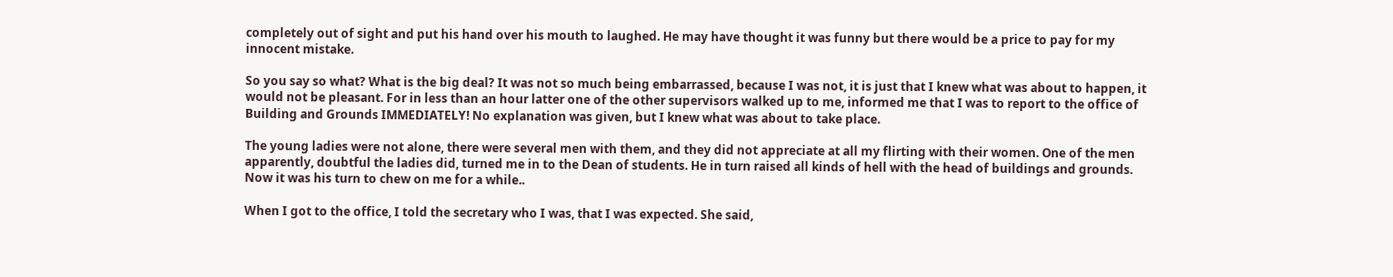completely out of sight and put his hand over his mouth to laughed. He may have thought it was funny but there would be a price to pay for my innocent mistake.

So you say so what? What is the big deal? It was not so much being embarrassed, because I was not, it is just that I knew what was about to happen, it would not be pleasant. For in less than an hour latter one of the other supervisors walked up to me, informed me that I was to report to the office of Building and Grounds IMMEDIATELY! No explanation was given, but I knew what was about to take place.

The young ladies were not alone, there were several men with them, and they did not appreciate at all my flirting with their women. One of the men apparently, doubtful the ladies did, turned me in to the Dean of students. He in turn raised all kinds of hell with the head of buildings and grounds. Now it was his turn to chew on me for a while..

When I got to the office, I told the secretary who I was, that I was expected. She said,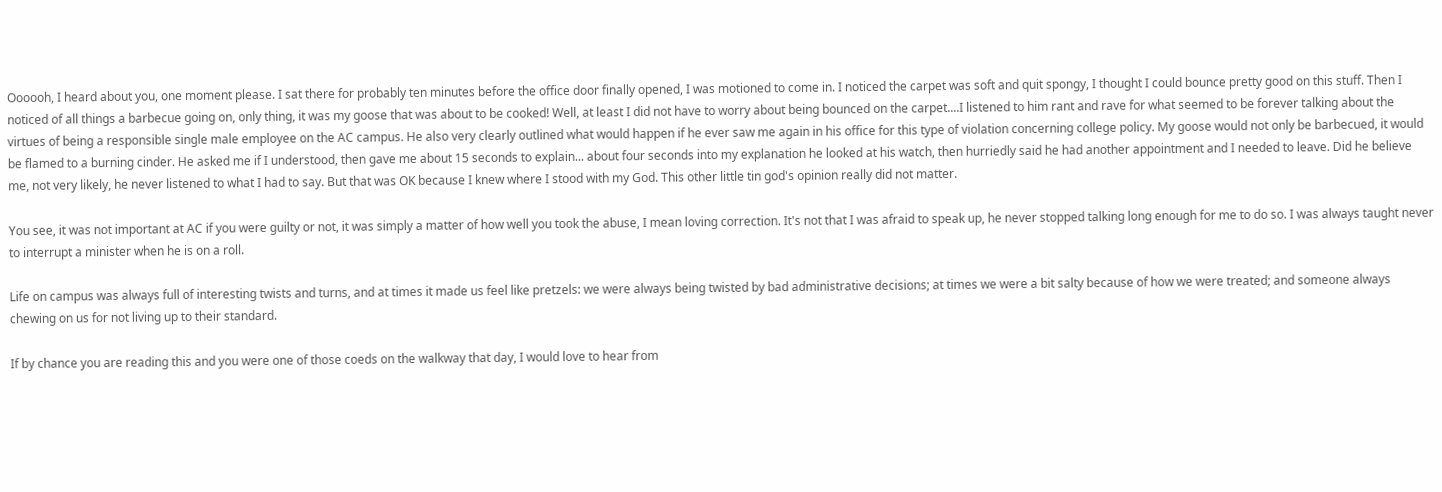Oooooh, I heard about you, one moment please. I sat there for probably ten minutes before the office door finally opened, I was motioned to come in. I noticed the carpet was soft and quit spongy, I thought I could bounce pretty good on this stuff. Then I noticed of all things a barbecue going on, only thing, it was my goose that was about to be cooked! Well, at least I did not have to worry about being bounced on the carpet....I listened to him rant and rave for what seemed to be forever talking about the virtues of being a responsible single male employee on the AC campus. He also very clearly outlined what would happen if he ever saw me again in his office for this type of violation concerning college policy. My goose would not only be barbecued, it would be flamed to a burning cinder. He asked me if I understood, then gave me about 15 seconds to explain... about four seconds into my explanation he looked at his watch, then hurriedly said he had another appointment and I needed to leave. Did he believe me, not very likely, he never listened to what I had to say. But that was OK because I knew where I stood with my God. This other little tin god's opinion really did not matter.

You see, it was not important at AC if you were guilty or not, it was simply a matter of how well you took the abuse, I mean loving correction. It's not that I was afraid to speak up, he never stopped talking long enough for me to do so. I was always taught never to interrupt a minister when he is on a roll.

Life on campus was always full of interesting twists and turns, and at times it made us feel like pretzels: we were always being twisted by bad administrative decisions; at times we were a bit salty because of how we were treated; and someone always chewing on us for not living up to their standard.

If by chance you are reading this and you were one of those coeds on the walkway that day, I would love to hear from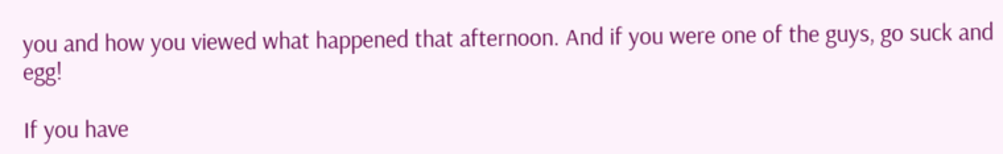you and how you viewed what happened that afternoon. And if you were one of the guys, go suck and egg!

If you have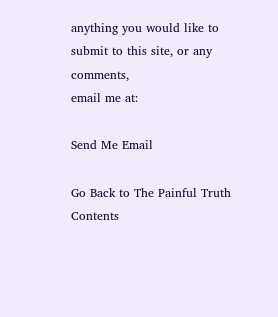anything you would like to
submit to this site, or any comments,
email me at:

Send Me Email

Go Back to The Painful Truth Contents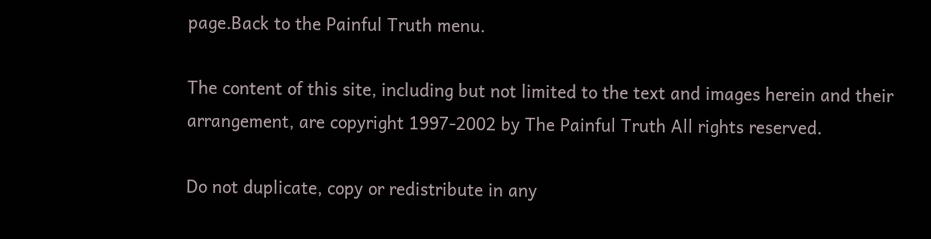page.Back to the Painful Truth menu.

The content of this site, including but not limited to the text and images herein and their arrangement, are copyright 1997-2002 by The Painful Truth All rights reserved.

Do not duplicate, copy or redistribute in any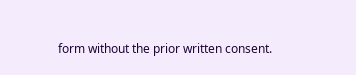form without the prior written consent.